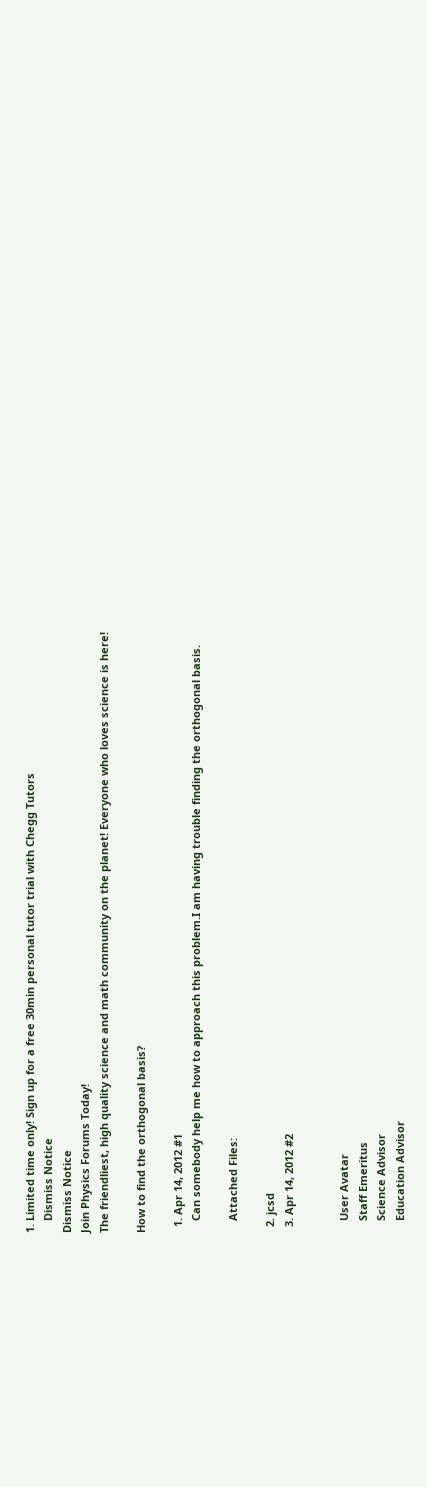1. Limited time only! Sign up for a free 30min personal tutor trial with Chegg Tutors
    Dismiss Notice
Dismiss Notice
Join Physics Forums Today!
The friendliest, high quality science and math community on the planet! Everyone who loves science is here!

How to find the orthogonal basis?

  1. Apr 14, 2012 #1
    Can somebody help me how to approach this problem.I am having trouble finding the orthogonal basis.

    Attached Files:

  2. jcsd
  3. Apr 14, 2012 #2


    User Avatar
    Staff Emeritus
    Science Advisor
    Education Advisor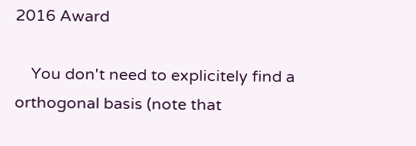2016 Award

    You don't need to explicitely find a orthogonal basis (note that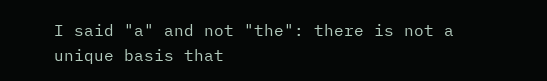I said "a" and not "the": there is not a unique basis that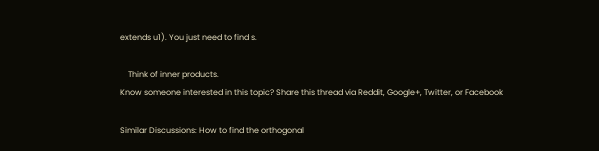extends u1). You just need to find s.

    Think of inner products.
Know someone interested in this topic? Share this thread via Reddit, Google+, Twitter, or Facebook

Similar Discussions: How to find the orthogonal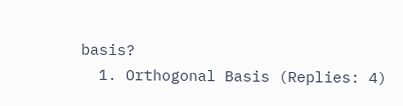basis?
  1. Orthogonal Basis (Replies: 4)